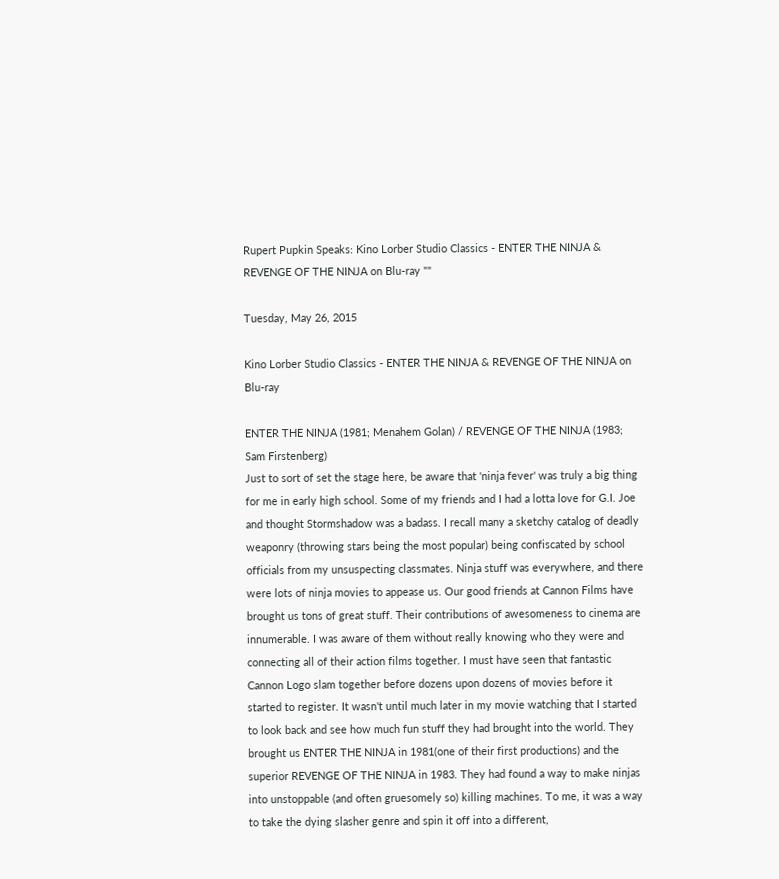Rupert Pupkin Speaks: Kino Lorber Studio Classics - ENTER THE NINJA & REVENGE OF THE NINJA on Blu-ray ""

Tuesday, May 26, 2015

Kino Lorber Studio Classics - ENTER THE NINJA & REVENGE OF THE NINJA on Blu-ray

ENTER THE NINJA (1981; Menahem Golan) / REVENGE OF THE NINJA (1983; Sam Firstenberg)
Just to sort of set the stage here, be aware that 'ninja fever' was truly a big thing for me in early high school. Some of my friends and I had a lotta love for G.I. Joe and thought Stormshadow was a badass. I recall many a sketchy catalog of deadly weaponry (throwing stars being the most popular) being confiscated by school officials from my unsuspecting classmates. Ninja stuff was everywhere, and there were lots of ninja movies to appease us. Our good friends at Cannon Films have brought us tons of great stuff. Their contributions of awesomeness to cinema are innumerable. I was aware of them without really knowing who they were and connecting all of their action films together. I must have seen that fantastic Cannon Logo slam together before dozens upon dozens of movies before it started to register. It wasn't until much later in my movie watching that I started to look back and see how much fun stuff they had brought into the world. They brought us ENTER THE NINJA in 1981(one of their first productions) and the superior REVENGE OF THE NINJA in 1983. They had found a way to make ninjas into unstoppable (and often gruesomely so) killing machines. To me, it was a way to take the dying slasher genre and spin it off into a different,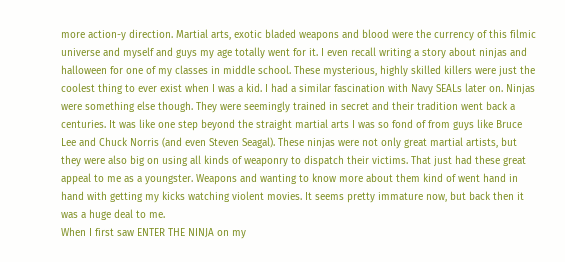more action-y direction. Martial arts, exotic bladed weapons and blood were the currency of this filmic universe and myself and guys my age totally went for it. I even recall writing a story about ninjas and halloween for one of my classes in middle school. These mysterious, highly skilled killers were just the coolest thing to ever exist when I was a kid. I had a similar fascination with Navy SEALs later on. Ninjas were something else though. They were seemingly trained in secret and their tradition went back a centuries. It was like one step beyond the straight martial arts I was so fond of from guys like Bruce Lee and Chuck Norris (and even Steven Seagal). These ninjas were not only great martial artists, but they were also big on using all kinds of weaponry to dispatch their victims. That just had these great appeal to me as a youngster. Weapons and wanting to know more about them kind of went hand in hand with getting my kicks watching violent movies. It seems pretty immature now, but back then it was a huge deal to me.
When I first saw ENTER THE NINJA on my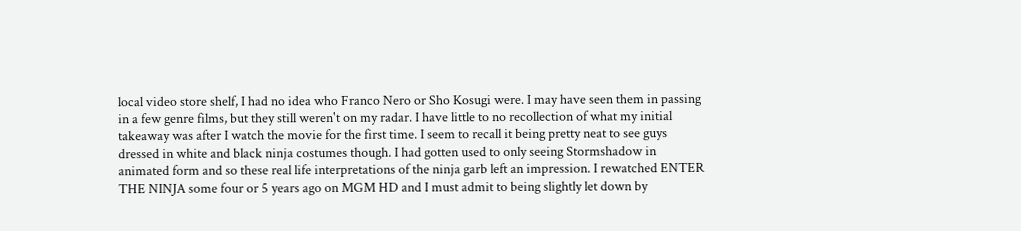local video store shelf, I had no idea who Franco Nero or Sho Kosugi were. I may have seen them in passing in a few genre films, but they still weren't on my radar. I have little to no recollection of what my initial takeaway was after I watch the movie for the first time. I seem to recall it being pretty neat to see guys dressed in white and black ninja costumes though. I had gotten used to only seeing Stormshadow in animated form and so these real life interpretations of the ninja garb left an impression. I rewatched ENTER THE NINJA some four or 5 years ago on MGM HD and I must admit to being slightly let down by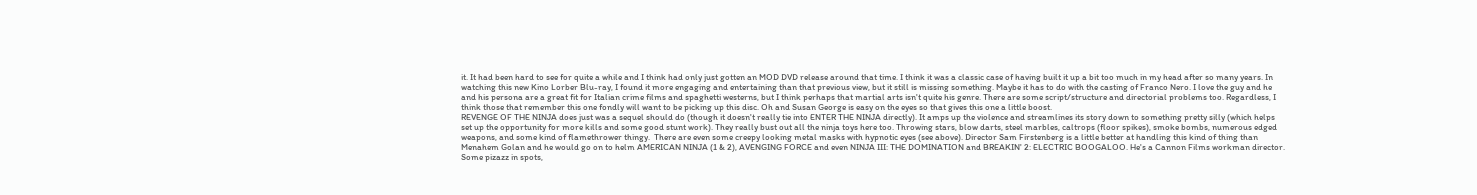it. It had been hard to see for quite a while and I think had only just gotten an MOD DVD release around that time. I think it was a classic case of having built it up a bit too much in my head after so many years. In watching this new Kino Lorber Blu-ray, I found it more engaging and entertaining than that previous view, but it still is missing something. Maybe it has to do with the casting of Franco Nero. I love the guy and he and his persona are a great fit for Italian crime films and spaghetti westerns, but I think perhaps that martial arts isn't quite his genre. There are some script/structure and directorial problems too. Regardless, I think those that remember this one fondly will want to be picking up this disc. Oh and Susan George is easy on the eyes so that gives this one a little boost.
REVENGE OF THE NINJA does just was a sequel should do (though it doesn't really tie into ENTER THE NINJA directly). It amps up the violence and streamlines its story down to something pretty silly (which helps set up the opportunity for more kills and some good stunt work). They really bust out all the ninja toys here too. Throwing stars, blow darts, steel marbles, caltrops (floor spikes), smoke bombs, numerous edged weapons, and some kind of flamethrower thingy.  There are even some creepy looking metal masks with hypnotic eyes (see above). Director Sam Firstenberg is a little better at handling this kind of thing than Menahem Golan and he would go on to helm AMERICAN NINJA (1 & 2), AVENGING FORCE and even NINJA III: THE DOMINATION and BREAKIN' 2: ELECTRIC BOOGALOO. He's a Cannon Films workman director. Some pizazz in spots,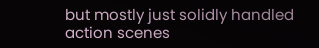but mostly just solidly handled action scenes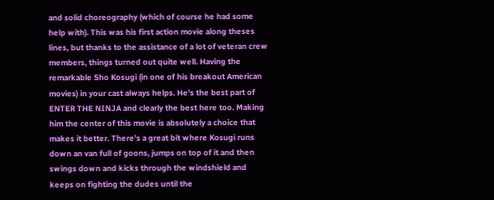and solid choreography (which of course he had some help with). This was his first action movie along theses lines, but thanks to the assistance of a lot of veteran crew members, things turned out quite well. Having the remarkable Sho Kosugi (in one of his breakout American movies) in your cast always helps. He's the best part of ENTER THE NINJA and clearly the best here too. Making him the center of this movie is absolutely a choice that makes it better. There's a great bit where Kosugi runs down an van full of goons, jumps on top of it and then swings down and kicks through the windshield and keeps on fighting the dudes until the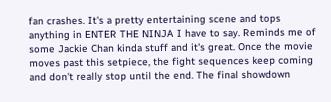fan crashes. It's a pretty entertaining scene and tops anything in ENTER THE NINJA I have to say. Reminds me of some Jackie Chan kinda stuff and it's great. Once the movie moves past this setpiece, the fight sequences keep coming and don't really stop until the end. The final showdown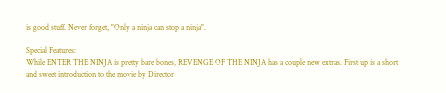is good stuff. Never forget, "Only a ninja can stop a ninja".

Special Features:
While ENTER THE NINJA is pretty bare bones, REVENGE OF THE NINJA has a couple new extras. First up is a short and sweet introduction to the movie by Director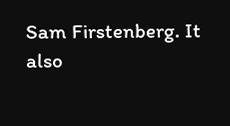Sam Firstenberg. It also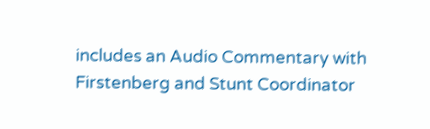includes an Audio Commentary with Firstenberg and Stunt Coordinator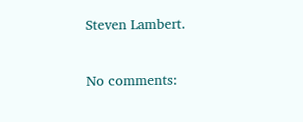Steven Lambert.

No comments: